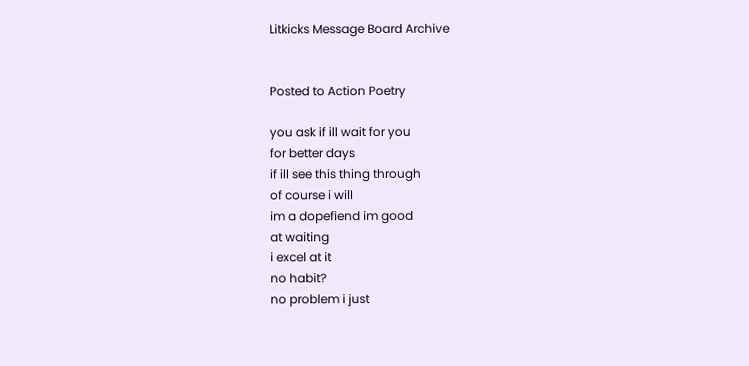Litkicks Message Board Archive


Posted to Action Poetry

you ask if ill wait for you
for better days
if ill see this thing through
of course i will
im a dopefiend im good
at waiting
i excel at it
no habit?
no problem i just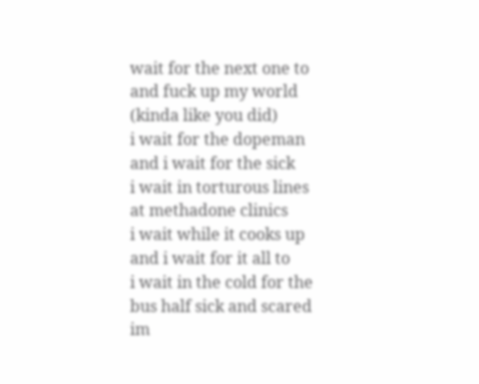wait for the next one to
and fuck up my world
(kinda like you did)
i wait for the dopeman
and i wait for the sick
i wait in torturous lines
at methadone clinics
i wait while it cooks up
and i wait for it all to
i wait in the cold for the
bus half sick and scared
im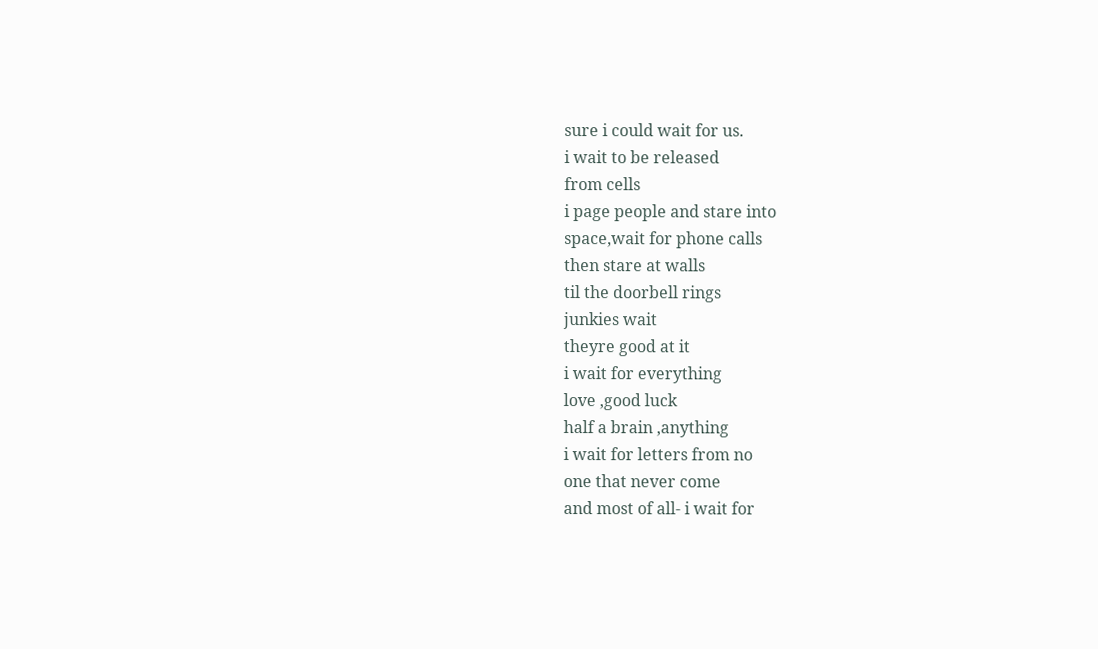sure i could wait for us.
i wait to be released
from cells
i page people and stare into
space,wait for phone calls
then stare at walls
til the doorbell rings
junkies wait
theyre good at it
i wait for everything
love ,good luck
half a brain ,anything
i wait for letters from no
one that never come
and most of all- i wait for